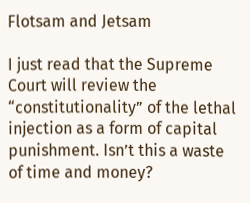Flotsam and Jetsam

I just read that the Supreme Court will review the “constitutionality” of the lethal injection as a form of capital punishment. Isn’t this a waste of time and money?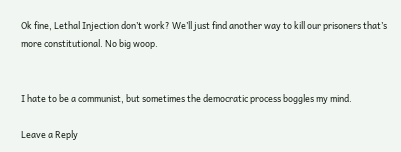Ok fine, Lethal Injection don’t work? We’ll just find another way to kill our prisoners that’s more constitutional. No big woop.


I hate to be a communist, but sometimes the democratic process boggles my mind.

Leave a Reply